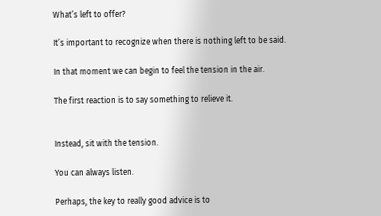What’s left to offer?

It’s important to recognize when there is nothing left to be said.

In that moment we can begin to feel the tension in the air.

The first reaction is to say something to relieve it.


Instead, sit with the tension.

You can always listen.

Perhaps, the key to really good advice is to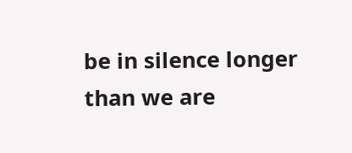be in silence longer than we are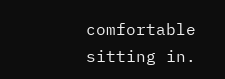comfortable sitting in.